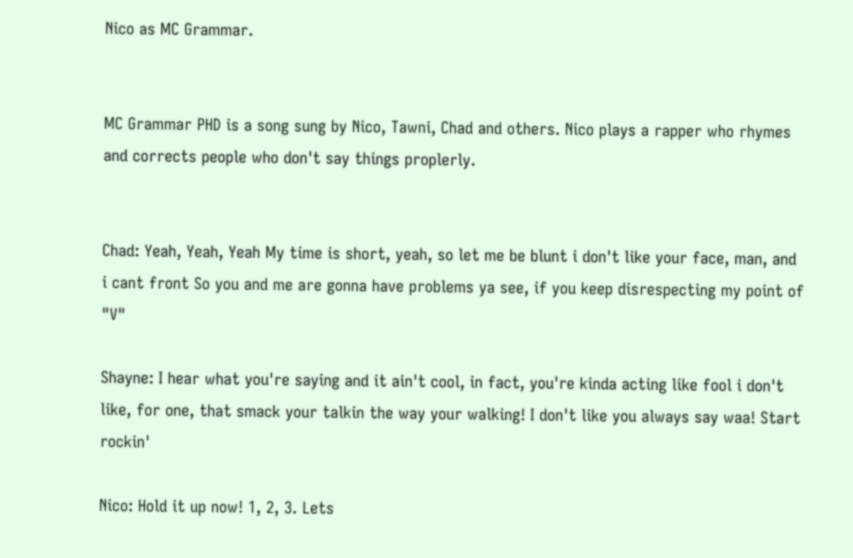Nico as MC Grammar.


MC Grammar PHD is a song sung by Nico, Tawni, Chad and others. Nico plays a rapper who rhymes and corrects people who don't say things proplerly.


Chad: Yeah, Yeah, Yeah My time is short, yeah, so let me be blunt i don't like your face, man, and i cant front So you and me are gonna have problems ya see, if you keep disrespecting my point of "V"

Shayne: I hear what you're saying and it ain't cool, in fact, you're kinda acting like fool i don't like, for one, that smack your talkin the way your walking! I don't like you always say waa! Start rockin'

Nico: Hold it up now! 1, 2, 3. Lets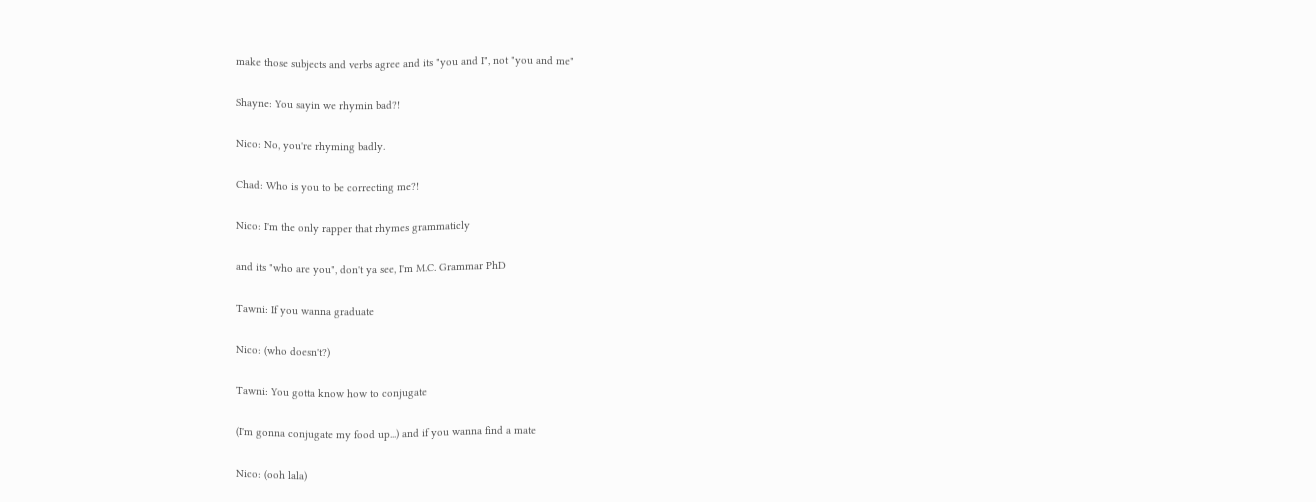make those subjects and verbs agree and its "you and I", not "you and me"

Shayne: You sayin we rhymin bad?!

Nico: No, you're rhyming badly.

Chad: Who is you to be correcting me?!

Nico: I'm the only rapper that rhymes grammaticly

and its "who are you", don't ya see, I'm M.C. Grammar PhD

Tawni: If you wanna graduate

Nico: (who doesn't?)

Tawni: You gotta know how to conjugate

(I'm gonna conjugate my food up...) and if you wanna find a mate

Nico: (ooh lala)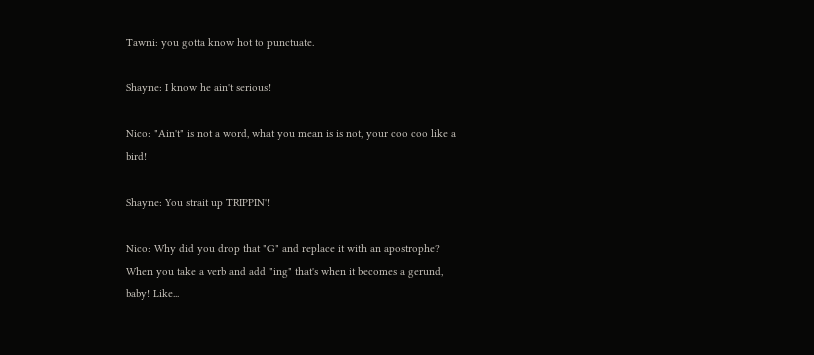Tawni: you gotta know hot to punctuate.

Shayne: I know he ain't serious!

Nico: "Ain't" is not a word, what you mean is is not, your coo coo like a bird!

Shayne: You strait up TRIPPIN'!

Nico: Why did you drop that "G" and replace it with an apostrophe? When you take a verb and add "ing" that's when it becomes a gerund, baby! Like...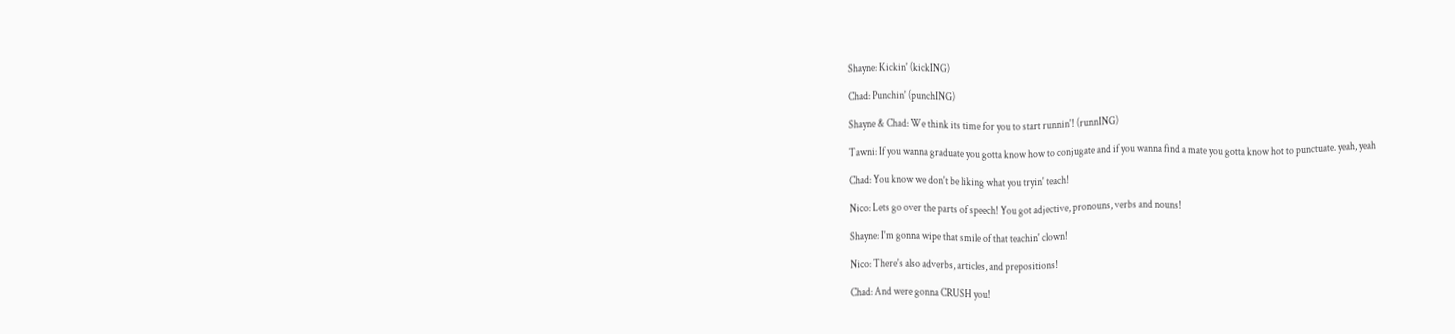Shayne: Kickin' (kickING)

Chad: Punchin' (punchING)

Shayne & Chad: We think its time for you to start runnin'! (runnING)

Tawni: If you wanna graduate you gotta know how to conjugate and if you wanna find a mate you gotta know hot to punctuate. yeah, yeah

Chad: You know we don't be liking what you tryin' teach!

Nico: Lets go over the parts of speech! You got adjective, pronouns, verbs and nouns!

Shayne: I'm gonna wipe that smile of that teachin' clown!

Nico: There's also adverbs, articles, and prepositions!

Chad: And were gonna CRUSH you!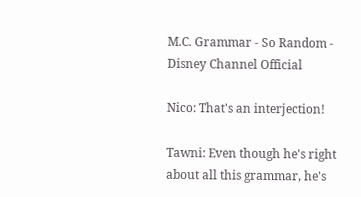M.C. Grammar - So Random - Disney Channel Official

Nico: That's an interjection!

Tawni: Even though he's right about all this grammar, he's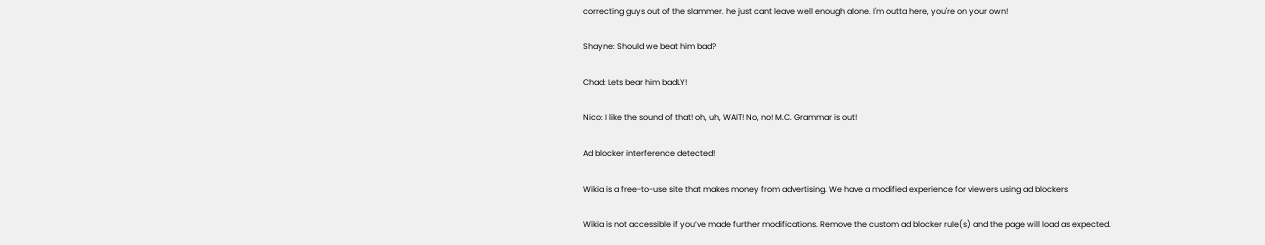correcting guys out of the slammer. he just cant leave well enough alone. I'm outta here, you're on your own!

Shayne: Should we beat him bad?

Chad: Lets bear him badLY!

Nico: I like the sound of that! oh, uh, WAIT! No, no! M.C. Grammar is out!

Ad blocker interference detected!

Wikia is a free-to-use site that makes money from advertising. We have a modified experience for viewers using ad blockers

Wikia is not accessible if you’ve made further modifications. Remove the custom ad blocker rule(s) and the page will load as expected.